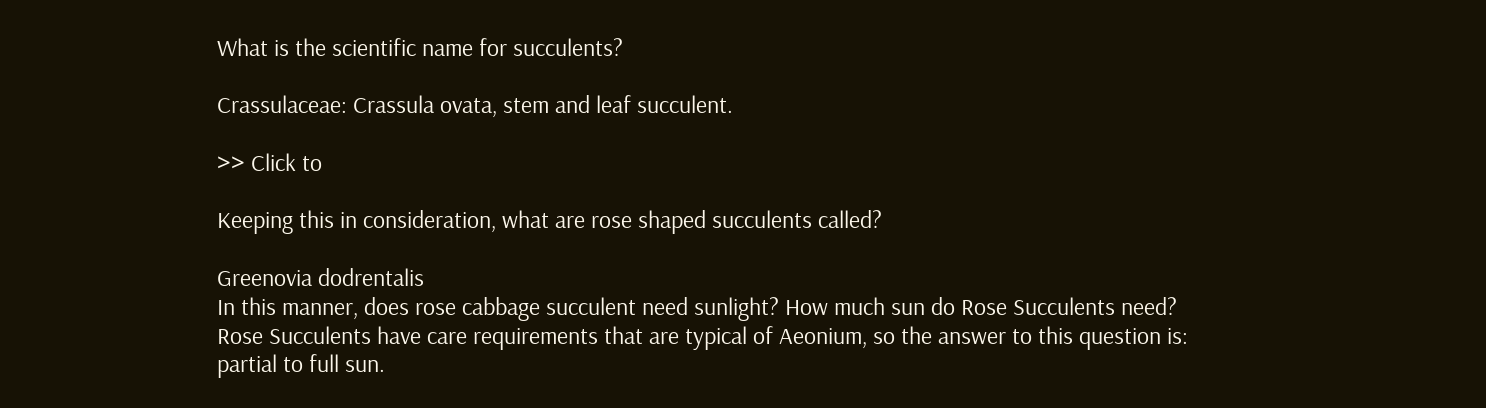What is the scientific name for succulents?

Crassulaceae: Crassula ovata, stem and leaf succulent.

>> Click to

Keeping this in consideration, what are rose shaped succulents called?

Greenovia dodrentalis
In this manner, does rose cabbage succulent need sunlight? How much sun do Rose Succulents need? Rose Succulents have care requirements that are typical of Aeonium, so the answer to this question is: partial to full sun.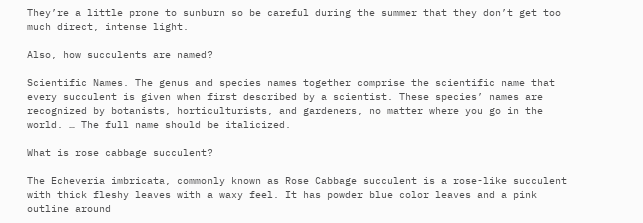They’re a little prone to sunburn so be careful during the summer that they don’t get too much direct, intense light.

Also, how succulents are named?

Scientific Names. The genus and species names together comprise the scientific name that every succulent is given when first described by a scientist. These species’ names are recognized by botanists, horticulturists, and gardeners, no matter where you go in the world. … The full name should be italicized.

What is rose cabbage succulent?

The Echeveria imbricata, commonly known as Rose Cabbage succulent is a rose-like succulent with thick fleshy leaves with a waxy feel. It has powder blue color leaves and a pink outline around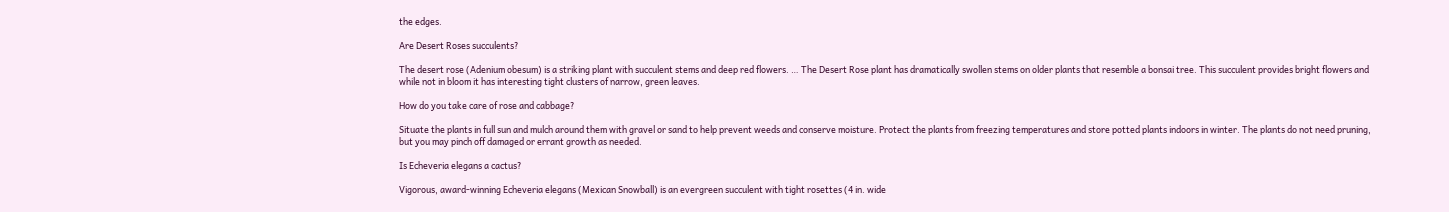the edges.

Are Desert Roses succulents?

The desert rose (Adenium obesum) is a striking plant with succulent stems and deep red flowers. … The Desert Rose plant has dramatically swollen stems on older plants that resemble a bonsai tree. This succulent provides bright flowers and while not in bloom it has interesting tight clusters of narrow, green leaves.

How do you take care of rose and cabbage?

Situate the plants in full sun and mulch around them with gravel or sand to help prevent weeds and conserve moisture. Protect the plants from freezing temperatures and store potted plants indoors in winter. The plants do not need pruning, but you may pinch off damaged or errant growth as needed.

Is Echeveria elegans a cactus?

Vigorous, award-winning Echeveria elegans (Mexican Snowball) is an evergreen succulent with tight rosettes (4 in. wide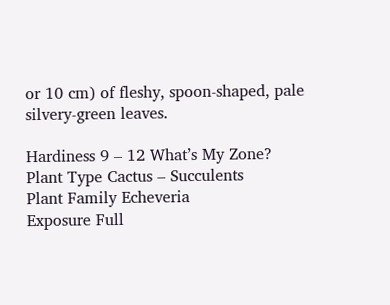or 10 cm) of fleshy, spoon-shaped, pale silvery-green leaves.

Hardiness 9 – 12 What’s My Zone?
Plant Type Cactus – Succulents
Plant Family Echeveria
Exposure Full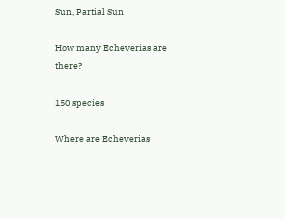Sun, Partial Sun

How many Echeverias are there?

150 species

Where are Echeverias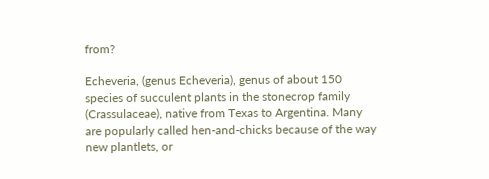from?

Echeveria, (genus Echeveria), genus of about 150 species of succulent plants in the stonecrop family (Crassulaceae), native from Texas to Argentina. Many are popularly called hen-and-chicks because of the way new plantlets, or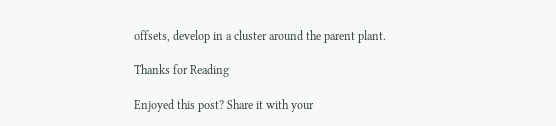offsets, develop in a cluster around the parent plant.

Thanks for Reading

Enjoyed this post? Share it with your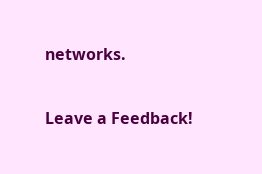networks.

Leave a Feedback!